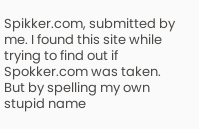Spikker.com, submitted by me. I found this site while trying to find out if Spokker.com was taken. But by spelling my own stupid name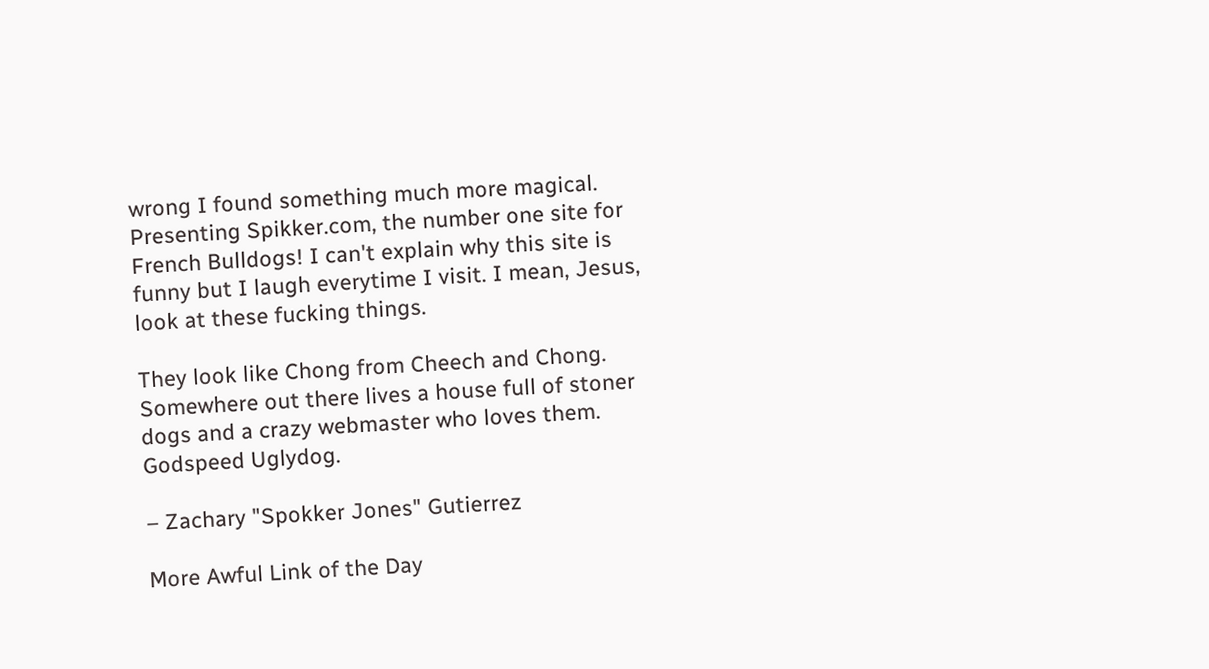wrong I found something much more magical. Presenting Spikker.com, the number one site for French Bulldogs! I can't explain why this site is funny but I laugh everytime I visit. I mean, Jesus, look at these fucking things.

They look like Chong from Cheech and Chong. Somewhere out there lives a house full of stoner dogs and a crazy webmaster who loves them. Godspeed Uglydog.

– Zachary "Spokker Jones" Gutierrez

More Awful Link of the Day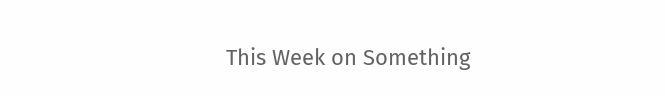This Week on Something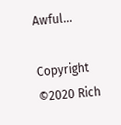Awful...

Copyright ©2020 Rich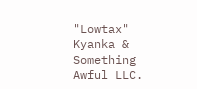"Lowtax" Kyanka & Something Awful LLC.